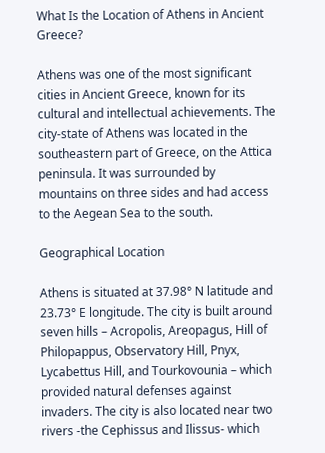What Is the Location of Athens in Ancient Greece?

Athens was one of the most significant cities in Ancient Greece, known for its cultural and intellectual achievements. The city-state of Athens was located in the southeastern part of Greece, on the Attica peninsula. It was surrounded by mountains on three sides and had access to the Aegean Sea to the south.

Geographical Location

Athens is situated at 37.98° N latitude and 23.73° E longitude. The city is built around seven hills – Acropolis, Areopagus, Hill of Philopappus, Observatory Hill, Pnyx, Lycabettus Hill, and Tourkovounia – which provided natural defenses against invaders. The city is also located near two rivers -the Cephissus and Ilissus- which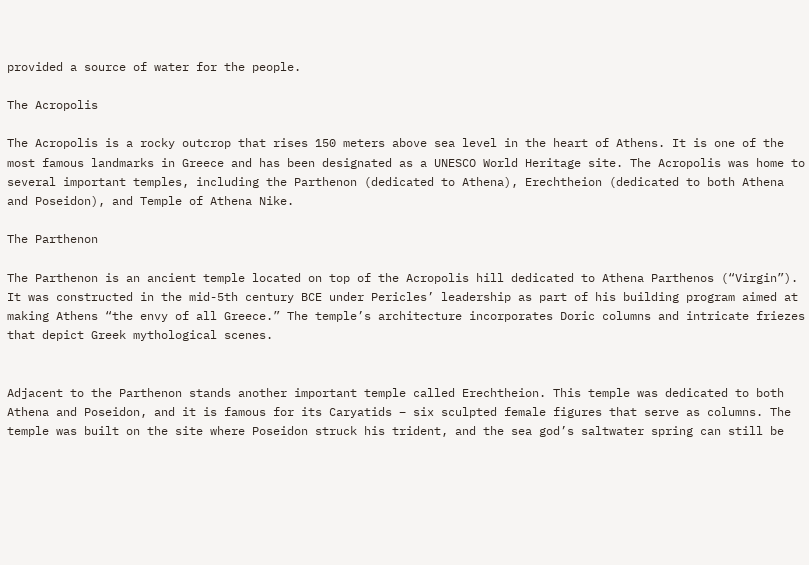provided a source of water for the people.

The Acropolis

The Acropolis is a rocky outcrop that rises 150 meters above sea level in the heart of Athens. It is one of the most famous landmarks in Greece and has been designated as a UNESCO World Heritage site. The Acropolis was home to several important temples, including the Parthenon (dedicated to Athena), Erechtheion (dedicated to both Athena and Poseidon), and Temple of Athena Nike.

The Parthenon

The Parthenon is an ancient temple located on top of the Acropolis hill dedicated to Athena Parthenos (“Virgin”). It was constructed in the mid-5th century BCE under Pericles’ leadership as part of his building program aimed at making Athens “the envy of all Greece.” The temple’s architecture incorporates Doric columns and intricate friezes that depict Greek mythological scenes.


Adjacent to the Parthenon stands another important temple called Erechtheion. This temple was dedicated to both Athena and Poseidon, and it is famous for its Caryatids – six sculpted female figures that serve as columns. The temple was built on the site where Poseidon struck his trident, and the sea god’s saltwater spring can still be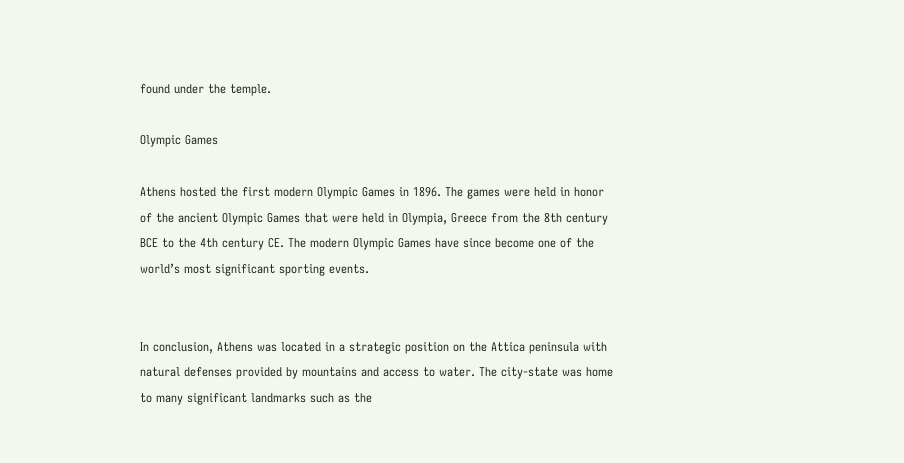found under the temple.

Olympic Games

Athens hosted the first modern Olympic Games in 1896. The games were held in honor of the ancient Olympic Games that were held in Olympia, Greece from the 8th century BCE to the 4th century CE. The modern Olympic Games have since become one of the world’s most significant sporting events.


In conclusion, Athens was located in a strategic position on the Attica peninsula with natural defenses provided by mountains and access to water. The city-state was home to many significant landmarks such as the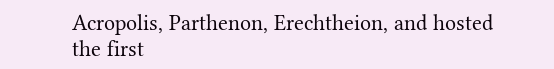Acropolis, Parthenon, Erechtheion, and hosted the first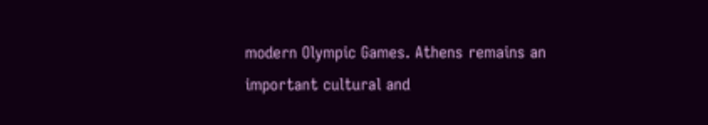modern Olympic Games. Athens remains an important cultural and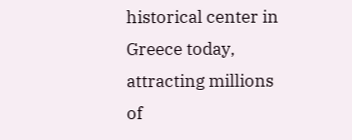historical center in Greece today, attracting millions of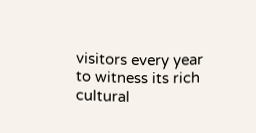visitors every year to witness its rich cultural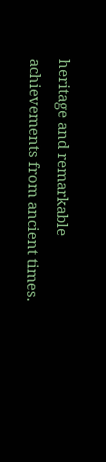heritage and remarkable achievements from ancient times.